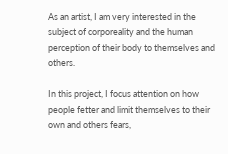As an artist, I am very interested in the subject of corporeality and the human perception of their body to themselves and others.

In this project, I focus attention on how people fetter and limit themselves to their own and others fears,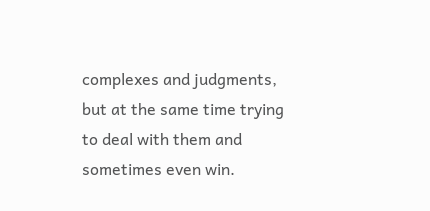complexes and judgments, but at the same time trying to deal with them and sometimes even win.